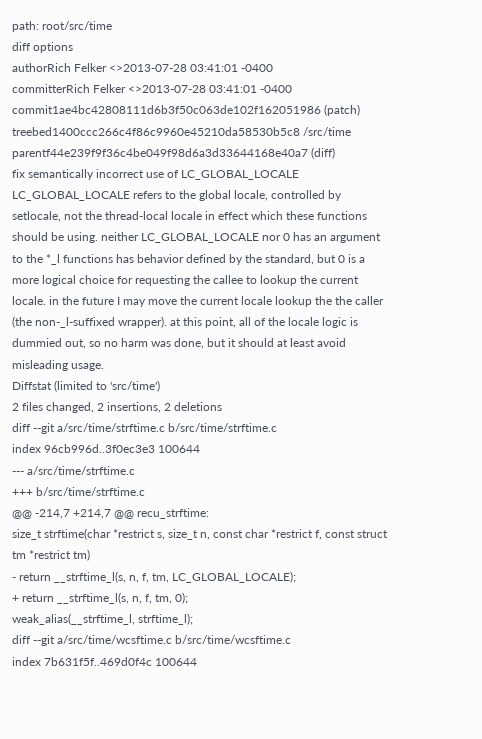path: root/src/time
diff options
authorRich Felker <>2013-07-28 03:41:01 -0400
committerRich Felker <>2013-07-28 03:41:01 -0400
commit1ae4bc42808111d6b3f50c063de102f162051986 (patch)
treebed1400ccc266c4f86c9960e45210da58530b5c8 /src/time
parentf44e239f9f36c4be049f98d6a3d33644168e40a7 (diff)
fix semantically incorrect use of LC_GLOBAL_LOCALE
LC_GLOBAL_LOCALE refers to the global locale, controlled by setlocale, not the thread-local locale in effect which these functions should be using. neither LC_GLOBAL_LOCALE nor 0 has an argument to the *_l functions has behavior defined by the standard, but 0 is a more logical choice for requesting the callee to lookup the current locale. in the future I may move the current locale lookup the the caller (the non-_l-suffixed wrapper). at this point, all of the locale logic is dummied out, so no harm was done, but it should at least avoid misleading usage.
Diffstat (limited to 'src/time')
2 files changed, 2 insertions, 2 deletions
diff --git a/src/time/strftime.c b/src/time/strftime.c
index 96cb996d..3f0ec3e3 100644
--- a/src/time/strftime.c
+++ b/src/time/strftime.c
@@ -214,7 +214,7 @@ recu_strftime:
size_t strftime(char *restrict s, size_t n, const char *restrict f, const struct tm *restrict tm)
- return __strftime_l(s, n, f, tm, LC_GLOBAL_LOCALE);
+ return __strftime_l(s, n, f, tm, 0);
weak_alias(__strftime_l, strftime_l);
diff --git a/src/time/wcsftime.c b/src/time/wcsftime.c
index 7b631f5f..469d0f4c 100644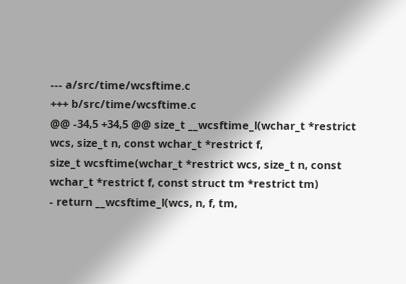--- a/src/time/wcsftime.c
+++ b/src/time/wcsftime.c
@@ -34,5 +34,5 @@ size_t __wcsftime_l(wchar_t *restrict wcs, size_t n, const wchar_t *restrict f,
size_t wcsftime(wchar_t *restrict wcs, size_t n, const wchar_t *restrict f, const struct tm *restrict tm)
- return __wcsftime_l(wcs, n, f, tm,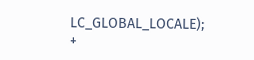LC_GLOBAL_LOCALE);
+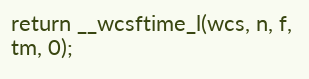return __wcsftime_l(wcs, n, f, tm, 0);